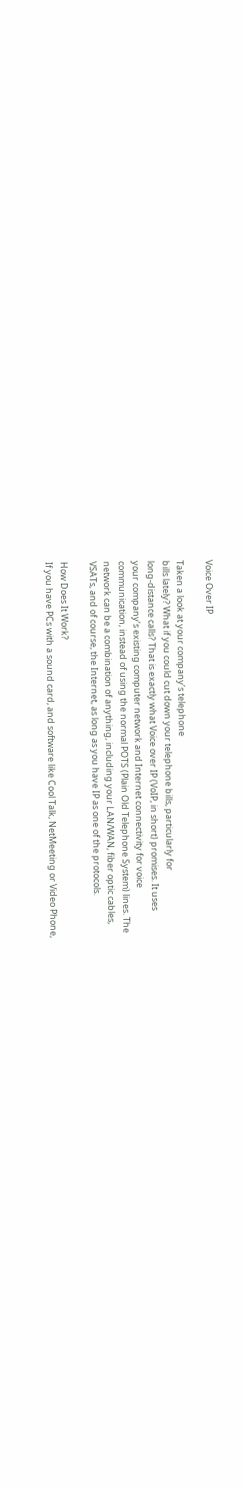Voice Over IP

Taken a look at your company’s telephone
bills lately? What if you could cut down your telephone bills, particularly for
long-distance calls? That is exactly what Voice over IP (VoIP, in short) promises. It uses
your company’s existing computer network and Internet connectivity for voice
communication, instead of using the normal POTS (Plain Old Telephone System) lines. The
network can be a combination of anything, including your LAN/WAN, fiber optic cables,
VSATs, and of course, the Internet, as long as you have IP as one of the protocols.

How Does It Work?
If you have PCs with a sound card, and software like Cool Talk, NetMeeting or Video Phone,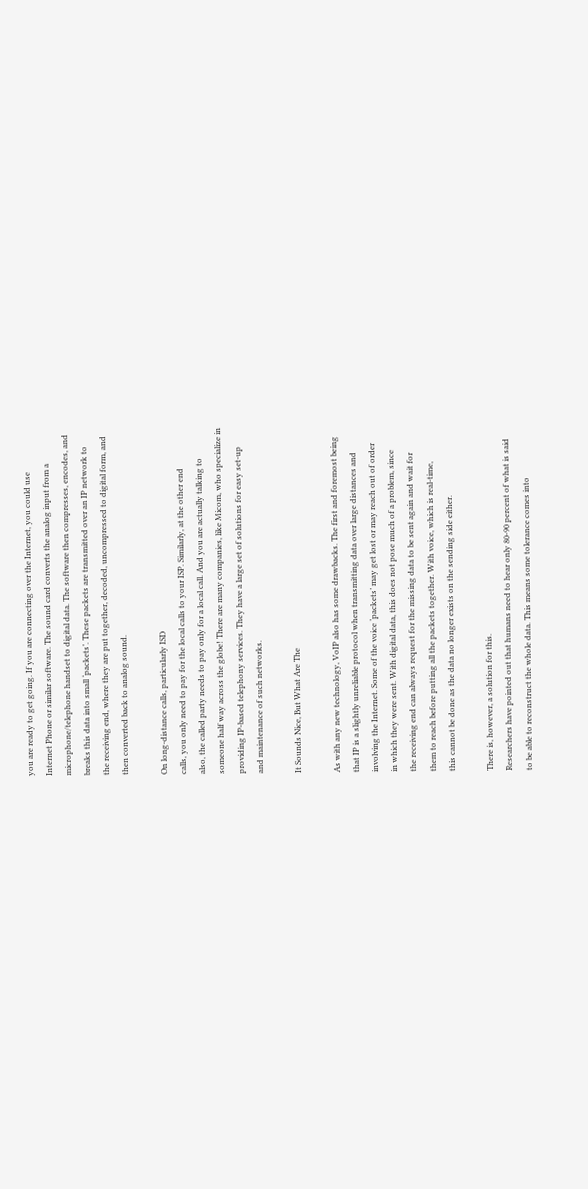you are ready to get going. If you are connecting over the Internet, you could use
Internet Phone or similar software. The sound card converts the analog input from a
microphone/telephone handset to digital data. The software then compresses, encodes, and
breaks this data into small ‘packets’. These packets are transmitted over an IP network to
the receiving end, where they are put together, decoded, uncompressed to digital form, and
then converted back to analog sound.

On long-distance calls, particularly ISD
calls, you only need to pay for the local calls to your ISP. Similarly, at the other end
also, the called party needs to pay only for a local call. And you are actually talking to
someone half way across the globe! There are many companies, like Micom, who specialize in
providing IP-based telephony services. They have a large set of solutions for easy set-up
and maintenance of such networks.

It Sounds Nice, But What Are The

As with any new technology, VoIP also has some drawbacks. The first and foremost being
that IP is a slightly unreliable protocol when transmitting data over large distances and
involving the Internet. Some of the voice ‘packets’ may get lost or may reach out of order
in which they were sent. With digital data, this does not pose much of a problem, since
the receiving end can always request for the missing data to be sent again and wait for
them to reach before putting all the packets together. With voice, which is real-time,
this cannot be done as the data no longer exists on the sending side either.

There is, however, a solution for this.
Researchers have pointed out that humans need to hear only 80-90 percent of what is said
to be able to reconstruct the whole data. This means some tolerance comes into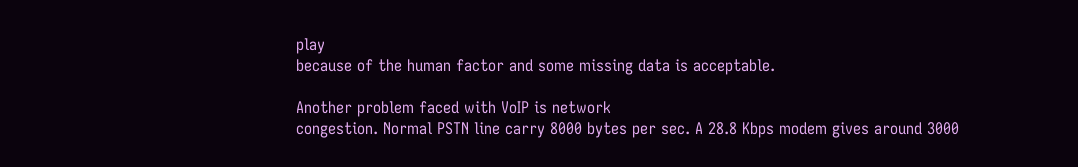play
because of the human factor and some missing data is acceptable.

Another problem faced with VoIP is network
congestion. Normal PSTN line carry 8000 bytes per sec. A 28.8 Kbps modem gives around 3000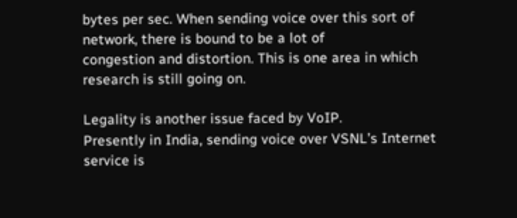bytes per sec. When sending voice over this sort of network, there is bound to be a lot of
congestion and distortion. This is one area in which research is still going on.

Legality is another issue faced by VoIP.
Presently in India, sending voice over VSNL’s Internet service is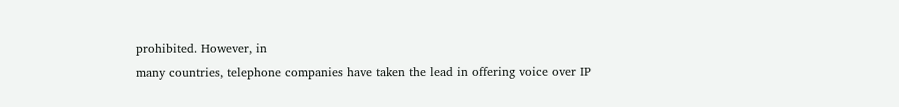prohibited. However, in
many countries, telephone companies have taken the lead in offering voice over IP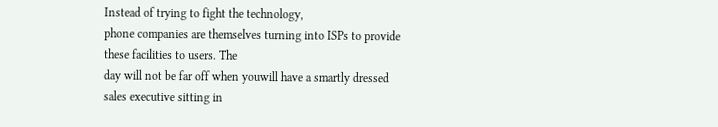Instead of trying to fight the technology,
phone companies are themselves turning into ISPs to provide these facilities to users. The
day will not be far off when youwill have a smartly dressed sales executive sitting in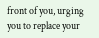front of you, urging you to replace your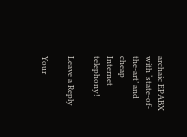archaic EPABX with ‘state-of-the-art’ and cheap
Internet telephony!

Leave a Reply

Your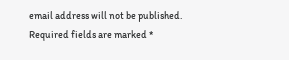email address will not be published. Required fields are marked *